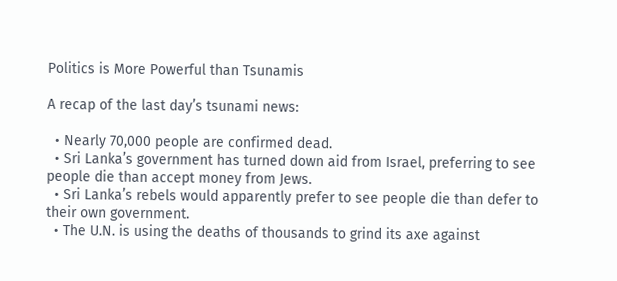Politics is More Powerful than Tsunamis

A recap of the last day’s tsunami news:

  • Nearly 70,000 people are confirmed dead.
  • Sri Lanka’s government has turned down aid from Israel, preferring to see people die than accept money from Jews.
  • Sri Lanka’s rebels would apparently prefer to see people die than defer to their own government.
  • The U.N. is using the deaths of thousands to grind its axe against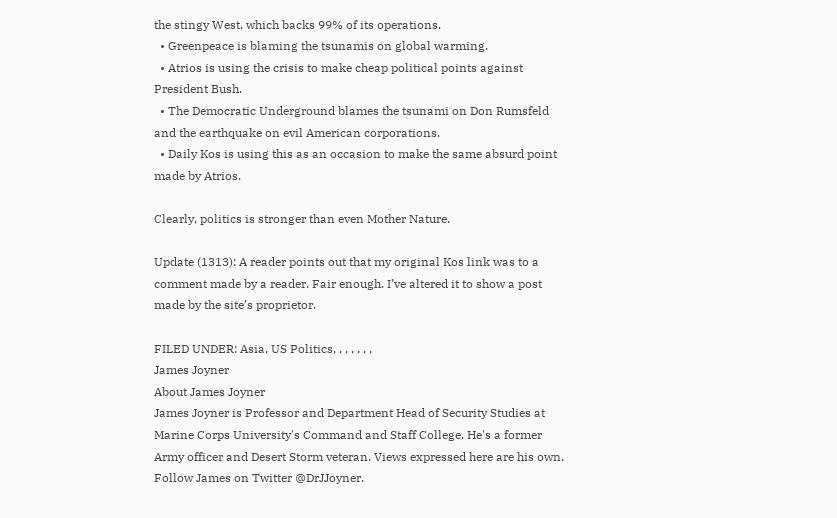the stingy West, which backs 99% of its operations.
  • Greenpeace is blaming the tsunamis on global warming.
  • Atrios is using the crisis to make cheap political points against President Bush.
  • The Democratic Underground blames the tsunami on Don Rumsfeld and the earthquake on evil American corporations.
  • Daily Kos is using this as an occasion to make the same absurd point made by Atrios.

Clearly, politics is stronger than even Mother Nature.

Update (1313): A reader points out that my original Kos link was to a comment made by a reader. Fair enough. I’ve altered it to show a post made by the site’s proprietor.

FILED UNDER: Asia, US Politics, , , , , , ,
James Joyner
About James Joyner
James Joyner is Professor and Department Head of Security Studies at Marine Corps University's Command and Staff College. He's a former Army officer and Desert Storm veteran. Views expressed here are his own. Follow James on Twitter @DrJJoyner.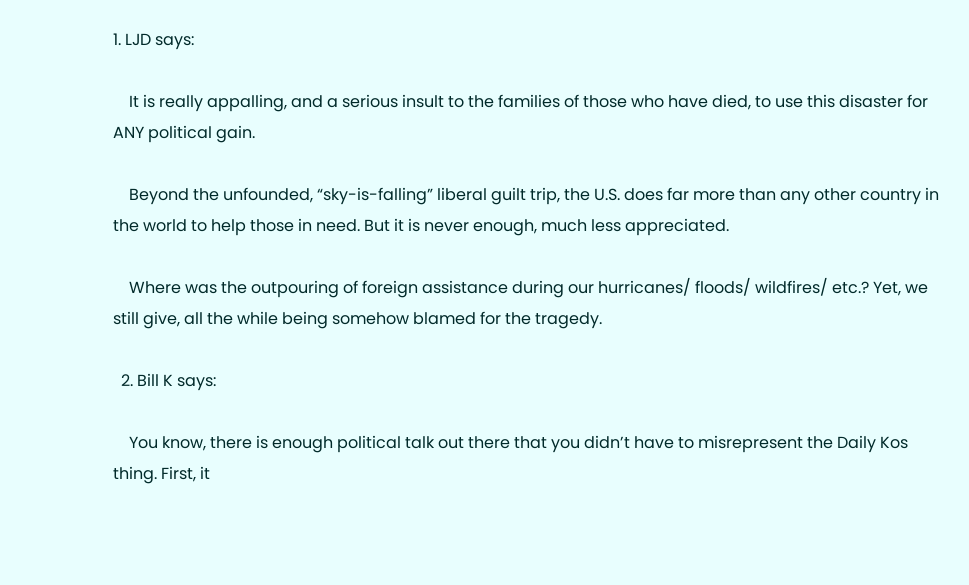1. LJD says:

    It is really appalling, and a serious insult to the families of those who have died, to use this disaster for ANY political gain.

    Beyond the unfounded, “sky-is-falling” liberal guilt trip, the U.S. does far more than any other country in the world to help those in need. But it is never enough, much less appreciated.

    Where was the outpouring of foreign assistance during our hurricanes/ floods/ wildfires/ etc.? Yet, we still give, all the while being somehow blamed for the tragedy.

  2. Bill K says:

    You know, there is enough political talk out there that you didn’t have to misrepresent the Daily Kos thing. First, it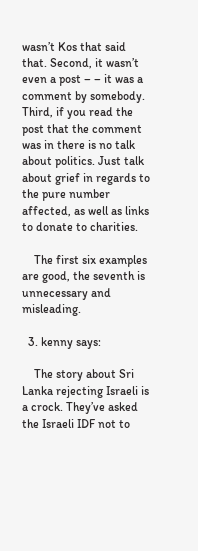wasn’t Kos that said that. Second, it wasn’t even a post – – it was a comment by somebody. Third, if you read the post that the comment was in there is no talk about politics. Just talk about grief in regards to the pure number affected, as well as links to donate to charities.

    The first six examples are good, the seventh is unnecessary and misleading.

  3. kenny says:

    The story about Sri Lanka rejecting Israeli is a crock. They’ve asked the Israeli IDF not to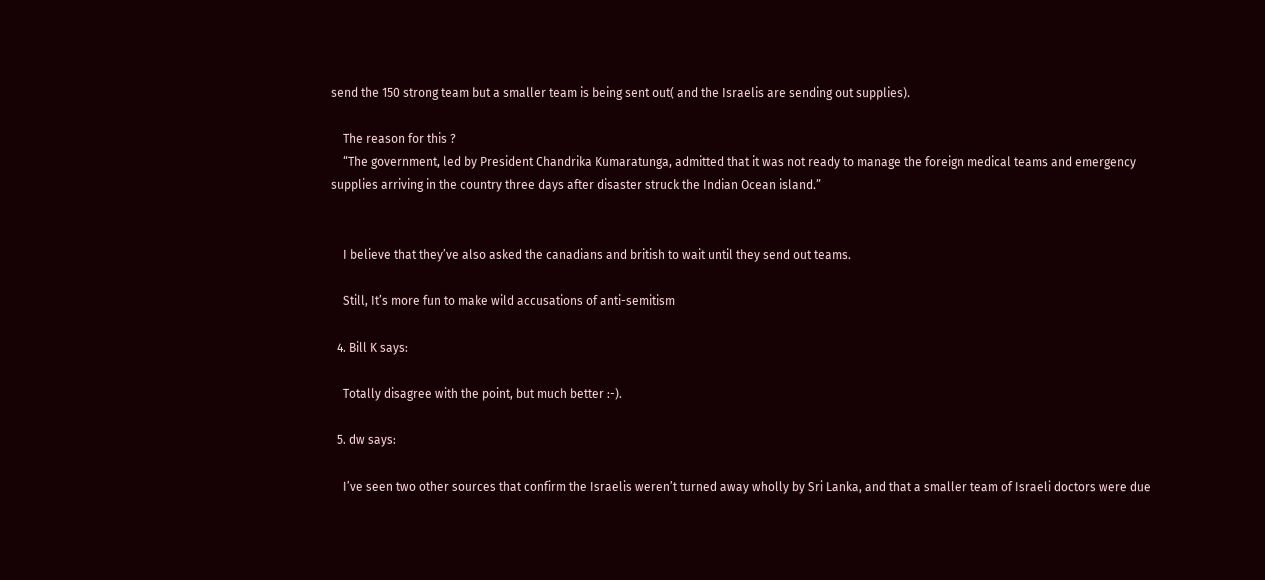send the 150 strong team but a smaller team is being sent out( and the Israelis are sending out supplies).

    The reason for this ?
    “The government, led by President Chandrika Kumaratunga, admitted that it was not ready to manage the foreign medical teams and emergency supplies arriving in the country three days after disaster struck the Indian Ocean island.”


    I believe that they’ve also asked the canadians and british to wait until they send out teams.

    Still, It’s more fun to make wild accusations of anti-semitism

  4. Bill K says:

    Totally disagree with the point, but much better :-).

  5. dw says:

    I’ve seen two other sources that confirm the Israelis weren’t turned away wholly by Sri Lanka, and that a smaller team of Israeli doctors were due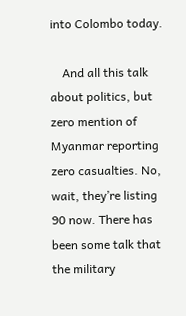into Colombo today.

    And all this talk about politics, but zero mention of Myanmar reporting zero casualties. No, wait, they’re listing 90 now. There has been some talk that the military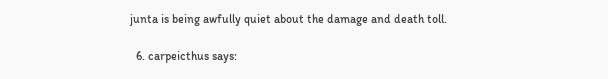junta is being awfully quiet about the damage and death toll.

  6. carpeicthus says: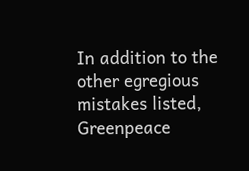In addition to the other egregious mistakes listed, Greenpeace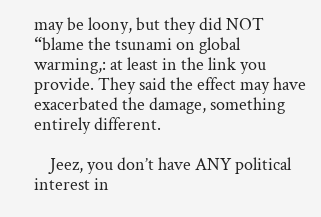may be loony, but they did NOT “blame the tsunami on global warming,: at least in the link you provide. They said the effect may have exacerbated the damage, something entirely different.

    Jeez, you don’t have ANY political interest in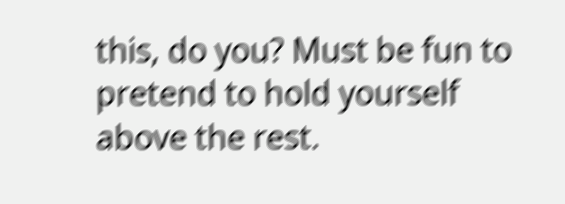this, do you? Must be fun to pretend to hold yourself above the rest.